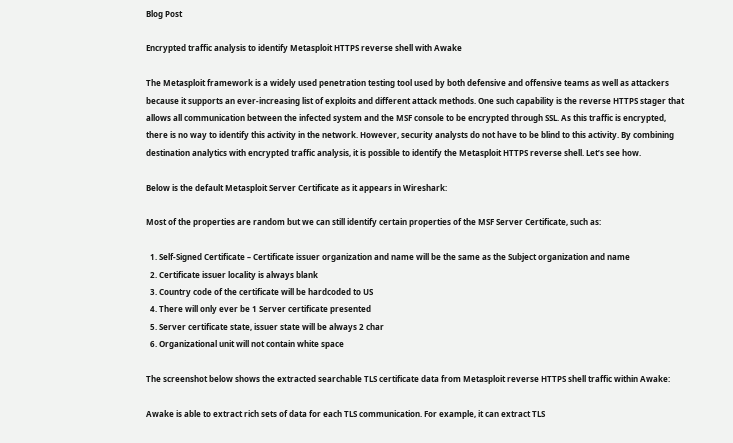Blog Post

Encrypted traffic analysis to identify Metasploit HTTPS reverse shell with Awake

The Metasploit framework is a widely used penetration testing tool used by both defensive and offensive teams as well as attackers because it supports an ever-increasing list of exploits and different attack methods. One such capability is the reverse HTTPS stager that allows all communication between the infected system and the MSF console to be encrypted through SSL. As this traffic is encrypted, there is no way to identify this activity in the network. However, security analysts do not have to be blind to this activity. By combining destination analytics with encrypted traffic analysis, it is possible to identify the Metasploit HTTPS reverse shell. Let’s see how.

Below is the default Metasploit Server Certificate as it appears in Wireshark:

Most of the properties are random but we can still identify certain properties of the MSF Server Certificate, such as:

  1. Self-Signed Certificate – Certificate issuer organization and name will be the same as the Subject organization and name
  2. Certificate issuer locality is always blank
  3. Country code of the certificate will be hardcoded to US
  4. There will only ever be 1 Server certificate presented
  5. Server certificate state, issuer state will be always 2 char
  6. Organizational unit will not contain white space

The screenshot below shows the extracted searchable TLS certificate data from Metasploit reverse HTTPS shell traffic within Awake:

Awake is able to extract rich sets of data for each TLS communication. For example, it can extract TLS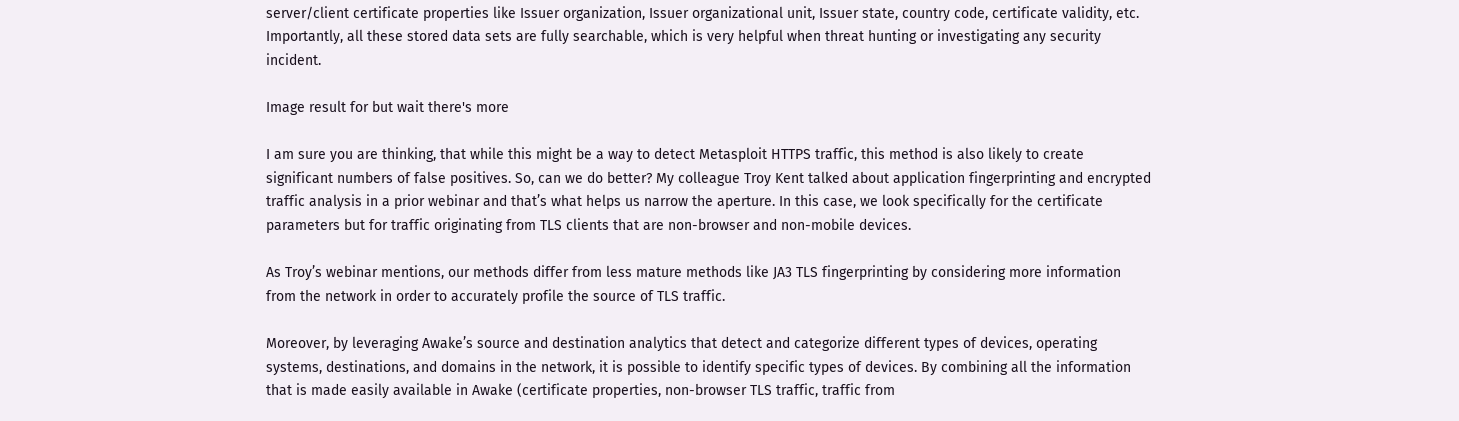server/client certificate properties like Issuer organization, Issuer organizational unit, Issuer state, country code, certificate validity, etc. Importantly, all these stored data sets are fully searchable, which is very helpful when threat hunting or investigating any security incident.

Image result for but wait there's more

I am sure you are thinking, that while this might be a way to detect Metasploit HTTPS traffic, this method is also likely to create significant numbers of false positives. So, can we do better? My colleague Troy Kent talked about application fingerprinting and encrypted traffic analysis in a prior webinar and that’s what helps us narrow the aperture. In this case, we look specifically for the certificate parameters but for traffic originating from TLS clients that are non-browser and non-mobile devices.

As Troy’s webinar mentions, our methods differ from less mature methods like JA3 TLS fingerprinting by considering more information from the network in order to accurately profile the source of TLS traffic.

Moreover, by leveraging Awake’s source and destination analytics that detect and categorize different types of devices, operating systems, destinations, and domains in the network, it is possible to identify specific types of devices. By combining all the information that is made easily available in Awake (certificate properties, non-browser TLS traffic, traffic from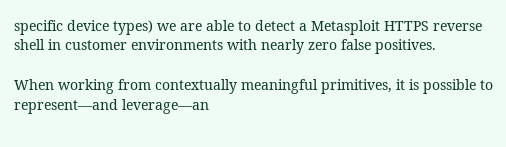specific device types) we are able to detect a Metasploit HTTPS reverse shell in customer environments with nearly zero false positives.

When working from contextually meaningful primitives, it is possible to represent—and leverage—an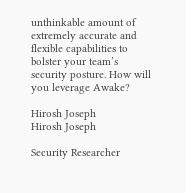unthinkable amount of extremely accurate and flexible capabilities to bolster your team’s security posture. How will you leverage Awake?

Hirosh Joseph
Hirosh Joseph

Security Researcher